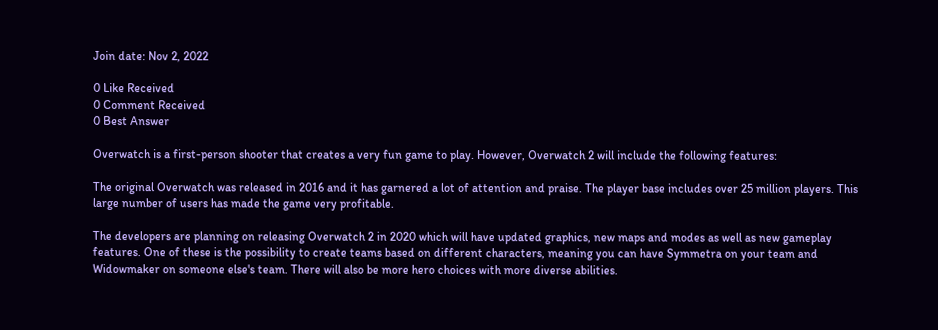Join date: Nov 2, 2022

0 Like Received
0 Comment Received
0 Best Answer

Overwatch is a first-person shooter that creates a very fun game to play. However, Overwatch 2 will include the following features:

The original Overwatch was released in 2016 and it has garnered a lot of attention and praise. The player base includes over 25 million players. This large number of users has made the game very profitable.

The developers are planning on releasing Overwatch 2 in 2020 which will have updated graphics, new maps and modes as well as new gameplay features. One of these is the possibility to create teams based on different characters, meaning you can have Symmetra on your team and Widowmaker on someone else's team. There will also be more hero choices with more diverse abilities.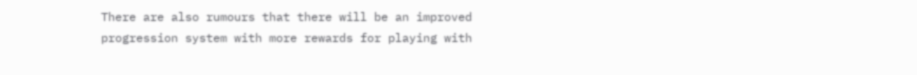There are also rumours that there will be an improved progression system with more rewards for playing with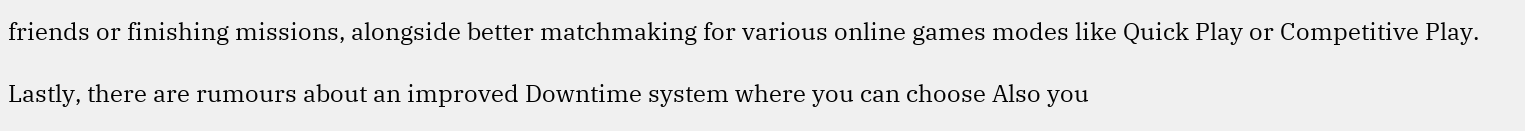friends or finishing missions, alongside better matchmaking for various online games modes like Quick Play or Competitive Play.

Lastly, there are rumours about an improved Downtime system where you can choose Also you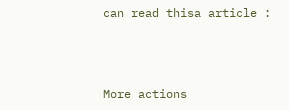can read thisa article :



More actions